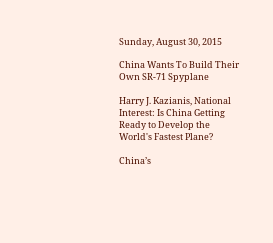Sunday, August 30, 2015

China Wants To Build Their Own SR-71 Spyplane

Harry J. Kazianis, National Interest: Is China Getting Ready to Develop the World's Fastest Plane?

China’s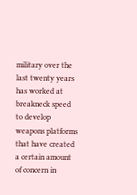military over the last twenty years has worked at breakneck speed to develop weapons platforms that have created a certain amount of concern in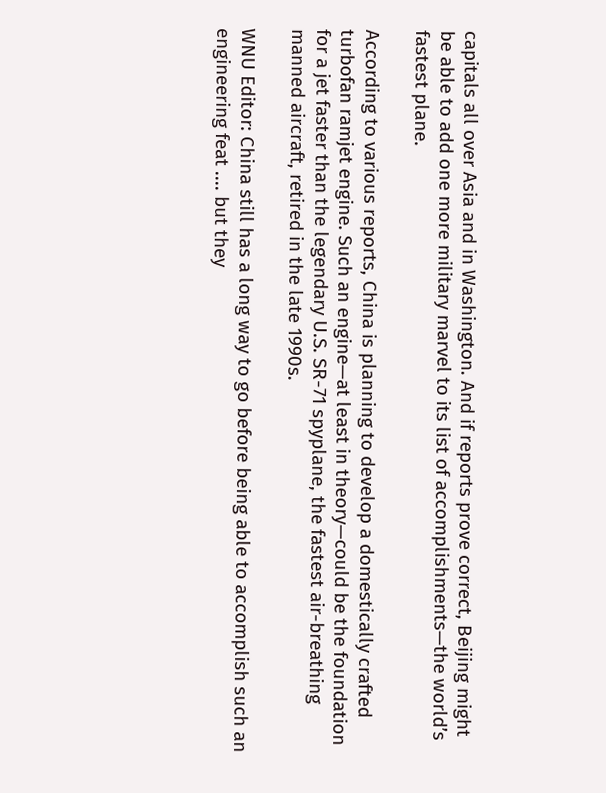capitals all over Asia and in Washington. And if reports prove correct, Beijing might be able to add one more military marvel to its list of accomplishments—the world’s fastest plane.

According to various reports, China is planning to develop a domestically crafted turbofan ramjet engine. Such an engine—at least in theory—could be the foundation for a jet faster than the legendary U.S. SR-71 spyplane, the fastest air-breathing manned aircraft, retired in the late 1990s.

WNU Editor: China still has a long way to go before being able to accomplish such an engineering feat .... but they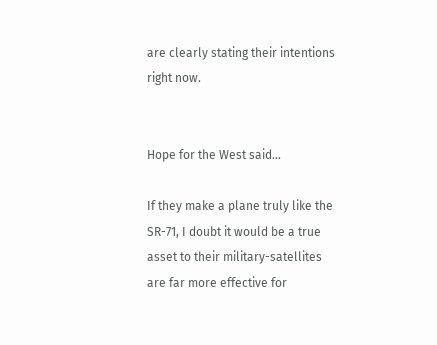are clearly stating their intentions right now.


Hope for the West said...

If they make a plane truly like the SR-71, I doubt it would be a true asset to their military-satellites are far more effective for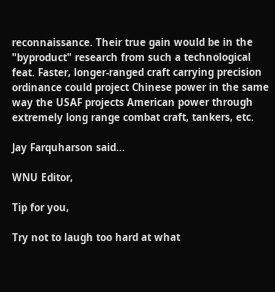reconnaissance. Their true gain would be in the "byproduct" research from such a technological feat. Faster, longer-ranged craft carrying precision ordinance could project Chinese power in the same way the USAF projects American power through extremely long range combat craft, tankers, etc.

Jay Farquharson said...

WNU Editor,

Tip for you,

Try not to laugh too hard at what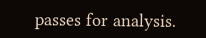passes for analysis.